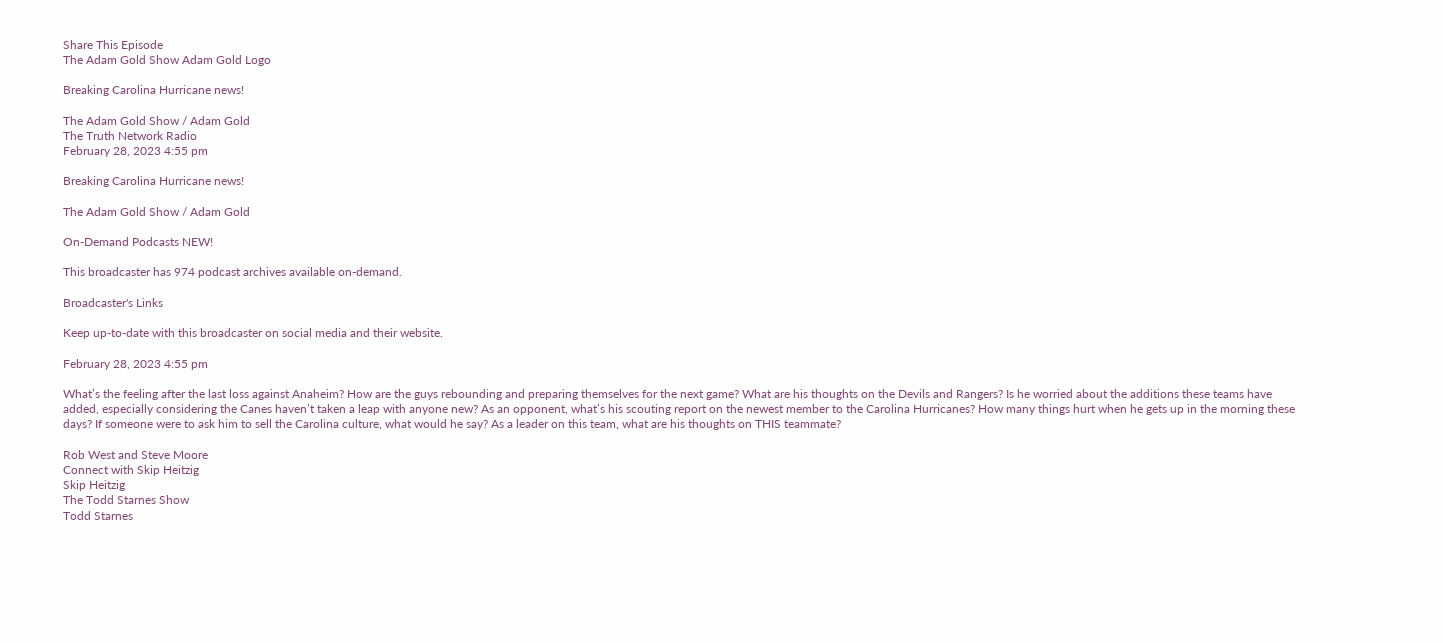Share This Episode
The Adam Gold Show Adam Gold Logo

Breaking Carolina Hurricane news!

The Adam Gold Show / Adam Gold
The Truth Network Radio
February 28, 2023 4:55 pm

Breaking Carolina Hurricane news!

The Adam Gold Show / Adam Gold

On-Demand Podcasts NEW!

This broadcaster has 974 podcast archives available on-demand.

Broadcaster's Links

Keep up-to-date with this broadcaster on social media and their website.

February 28, 2023 4:55 pm

What’s the feeling after the last loss against Anaheim? How are the guys rebounding and preparing themselves for the next game? What are his thoughts on the Devils and Rangers? Is he worried about the additions these teams have added, especially considering the Canes haven’t taken a leap with anyone new? As an opponent, what’s his scouting report on the newest member to the Carolina Hurricanes? How many things hurt when he gets up in the morning these days? If someone were to ask him to sell the Carolina culture, what would he say? As a leader on this team, what are his thoughts on THIS teammate?

Rob West and Steve Moore
Connect with Skip Heitzig
Skip Heitzig
The Todd Starnes Show
Todd Starnes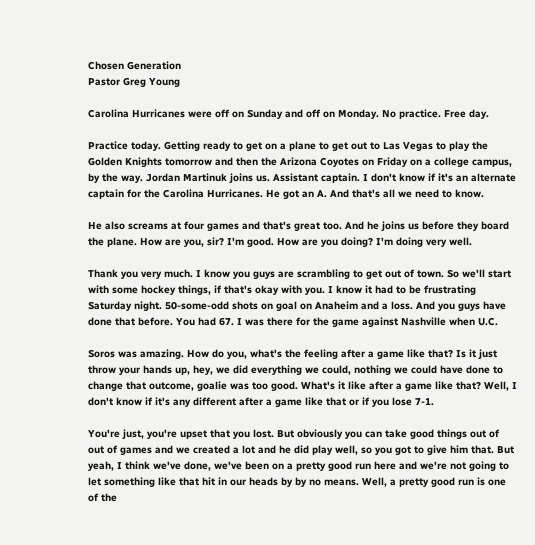Chosen Generation
Pastor Greg Young

Carolina Hurricanes were off on Sunday and off on Monday. No practice. Free day.

Practice today. Getting ready to get on a plane to get out to Las Vegas to play the Golden Knights tomorrow and then the Arizona Coyotes on Friday on a college campus, by the way. Jordan Martinuk joins us. Assistant captain. I don't know if it's an alternate captain for the Carolina Hurricanes. He got an A. And that's all we need to know.

He also screams at four games and that's great too. And he joins us before they board the plane. How are you, sir? I'm good. How are you doing? I'm doing very well.

Thank you very much. I know you guys are scrambling to get out of town. So we'll start with some hockey things, if that's okay with you. I know it had to be frustrating Saturday night. 50-some-odd shots on goal on Anaheim and a loss. And you guys have done that before. You had 67. I was there for the game against Nashville when U.C.

Soros was amazing. How do you, what's the feeling after a game like that? Is it just throw your hands up, hey, we did everything we could, nothing we could have done to change that outcome, goalie was too good. What's it like after a game like that? Well, I don't know if it's any different after a game like that or if you lose 7-1.

You're just, you're upset that you lost. But obviously you can take good things out of out of games and we created a lot and he did play well, so you got to give him that. But yeah, I think we've done, we've been on a pretty good run here and we're not going to let something like that hit in our heads by by no means. Well, a pretty good run is one of the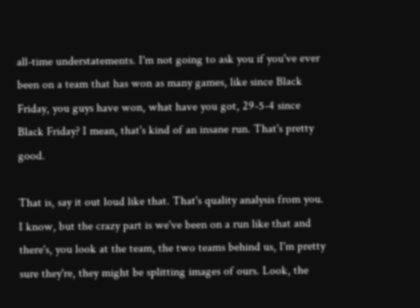all-time understatements. I'm not going to ask you if you've ever been on a team that has won as many games, like since Black Friday, you guys have won, what have you got, 29-5-4 since Black Friday? I mean, that's kind of an insane run. That's pretty good.

That is, say it out loud like that. That's quality analysis from you. I know, but the crazy part is we've been on a run like that and there's, you look at the team, the two teams behind us, I'm pretty sure they're, they might be splitting images of ours. Look, the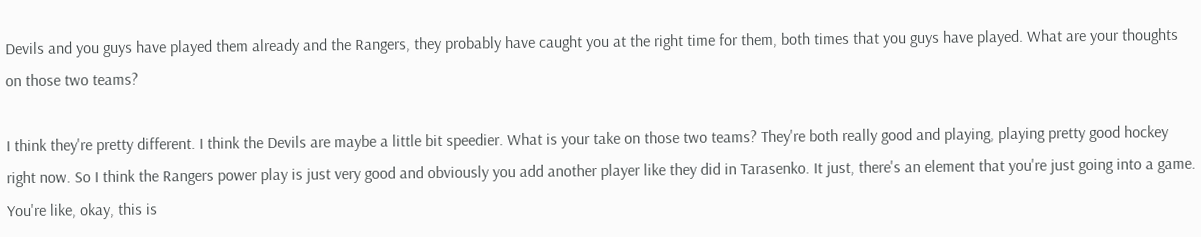Devils and you guys have played them already and the Rangers, they probably have caught you at the right time for them, both times that you guys have played. What are your thoughts on those two teams?

I think they're pretty different. I think the Devils are maybe a little bit speedier. What is your take on those two teams? They're both really good and playing, playing pretty good hockey right now. So I think the Rangers power play is just very good and obviously you add another player like they did in Tarasenko. It just, there's an element that you're just going into a game. You're like, okay, this is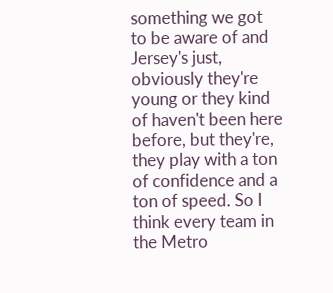something we got to be aware of and Jersey's just, obviously they're young or they kind of haven't been here before, but they're, they play with a ton of confidence and a ton of speed. So I think every team in the Metro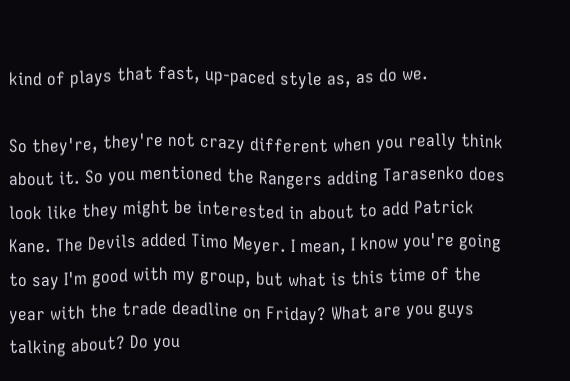kind of plays that fast, up-paced style as, as do we.

So they're, they're not crazy different when you really think about it. So you mentioned the Rangers adding Tarasenko does look like they might be interested in about to add Patrick Kane. The Devils added Timo Meyer. I mean, I know you're going to say I'm good with my group, but what is this time of the year with the trade deadline on Friday? What are you guys talking about? Do you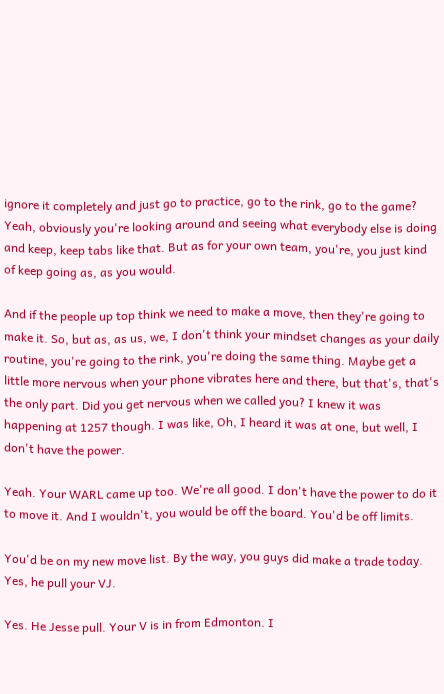ignore it completely and just go to practice, go to the rink, go to the game? Yeah, obviously you're looking around and seeing what everybody else is doing and keep, keep tabs like that. But as for your own team, you're, you just kind of keep going as, as you would.

And if the people up top think we need to make a move, then they're going to make it. So, but as, as us, we, I don't think your mindset changes as your daily routine, you're going to the rink, you're doing the same thing. Maybe get a little more nervous when your phone vibrates here and there, but that's, that's the only part. Did you get nervous when we called you? I knew it was happening at 1257 though. I was like, Oh, I heard it was at one, but well, I don't have the power.

Yeah. Your WARL came up too. We're all good. I don't have the power to do it to move it. And I wouldn't, you would be off the board. You'd be off limits.

You'd be on my new move list. By the way, you guys did make a trade today. Yes, he pull your VJ.

Yes. He Jesse pull. Your V is in from Edmonton. I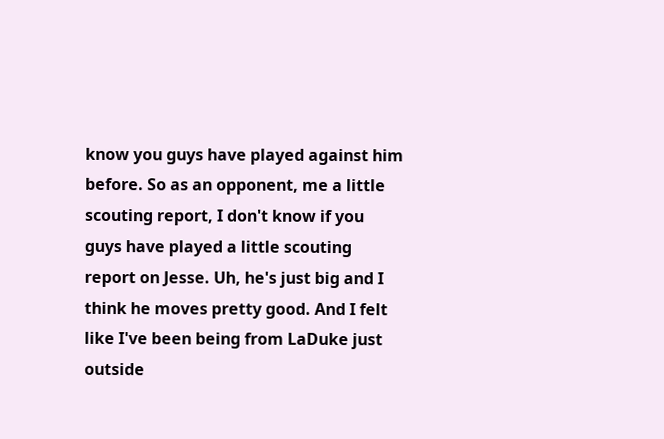know you guys have played against him before. So as an opponent, me a little scouting report, I don't know if you guys have played a little scouting report on Jesse. Uh, he's just big and I think he moves pretty good. And I felt like I've been being from LaDuke just outside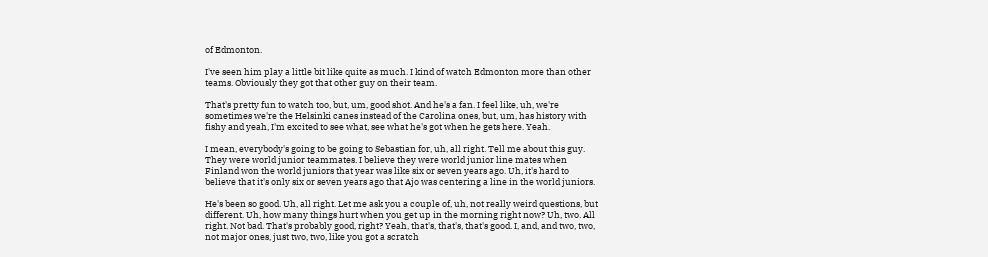of Edmonton.

I've seen him play a little bit like quite as much. I kind of watch Edmonton more than other teams. Obviously they got that other guy on their team.

That's pretty fun to watch too, but, um, good shot. And he's a fan. I feel like, uh, we're sometimes we're the Helsinki canes instead of the Carolina ones, but, um, has history with fishy and yeah, I'm excited to see what, see what he's got when he gets here. Yeah.

I mean, everybody's going to be going to Sebastian for, uh, all right. Tell me about this guy. They were world junior teammates. I believe they were world junior line mates when Finland won the world juniors that year was like six or seven years ago. Uh, it's hard to believe that it's only six or seven years ago that Ajo was centering a line in the world juniors.

He's been so good. Uh, all right. Let me ask you a couple of, uh, not really weird questions, but different. Uh, how many things hurt when you get up in the morning right now? Uh, two. All right. Not bad. That's probably good, right? Yeah, that's, that's, that's good. I, and, and two, two, not major ones, just two, two, like you got a scratch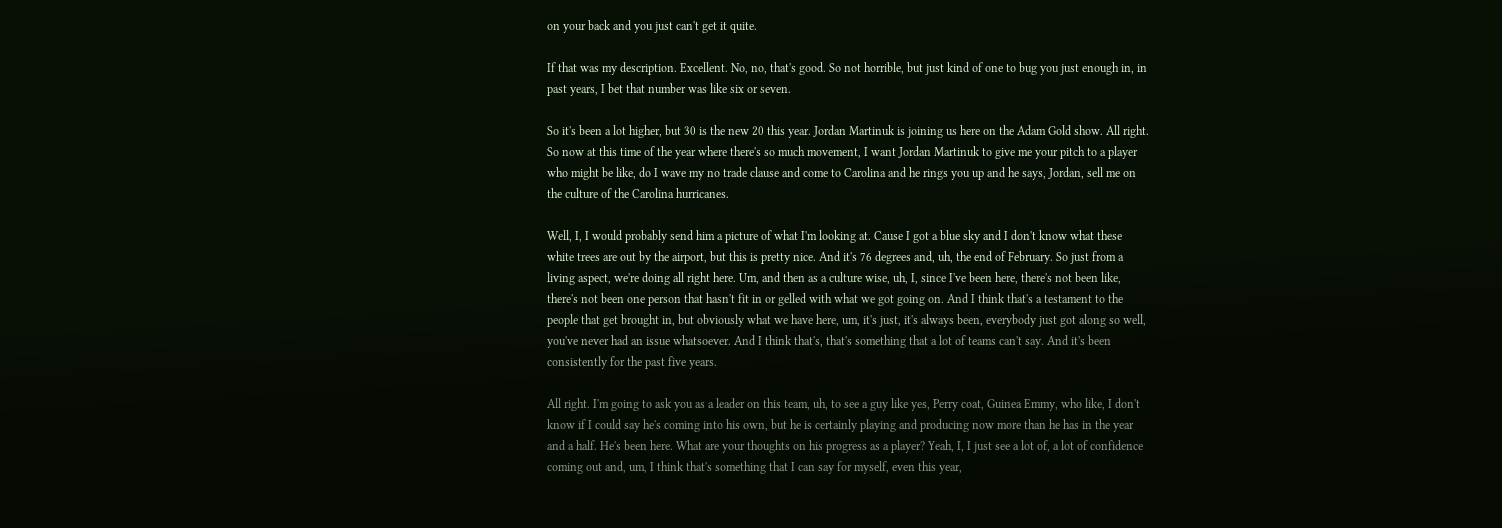on your back and you just can't get it quite.

If that was my description. Excellent. No, no, that's good. So not horrible, but just kind of one to bug you just enough in, in past years, I bet that number was like six or seven.

So it's been a lot higher, but 30 is the new 20 this year. Jordan Martinuk is joining us here on the Adam Gold show. All right. So now at this time of the year where there's so much movement, I want Jordan Martinuk to give me your pitch to a player who might be like, do I wave my no trade clause and come to Carolina and he rings you up and he says, Jordan, sell me on the culture of the Carolina hurricanes.

Well, I, I would probably send him a picture of what I'm looking at. Cause I got a blue sky and I don't know what these white trees are out by the airport, but this is pretty nice. And it's 76 degrees and, uh, the end of February. So just from a living aspect, we're doing all right here. Um, and then as a culture wise, uh, I, since I've been here, there's not been like, there's not been one person that hasn't fit in or gelled with what we got going on. And I think that's a testament to the people that get brought in, but obviously what we have here, um, it's just, it's always been, everybody just got along so well, you've never had an issue whatsoever. And I think that's, that's something that a lot of teams can't say. And it's been consistently for the past five years.

All right. I'm going to ask you as a leader on this team, uh, to see a guy like yes, Perry coat, Guinea Emmy, who like, I don't know if I could say he's coming into his own, but he is certainly playing and producing now more than he has in the year and a half. He's been here. What are your thoughts on his progress as a player? Yeah, I, I just see a lot of, a lot of confidence coming out and, um, I think that's something that I can say for myself, even this year,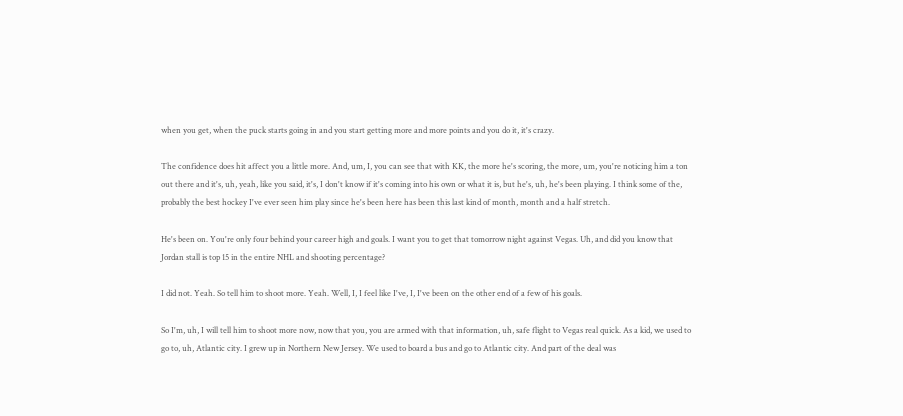when you get, when the puck starts going in and you start getting more and more points and you do it, it's crazy.

The confidence does hit affect you a little more. And, um, I, you can see that with KK, the more he's scoring, the more, um, you're noticing him a ton out there and it's, uh, yeah, like you said, it's, I don't know if it's coming into his own or what it is, but he's, uh, he's been playing. I think some of the, probably the best hockey I've ever seen him play since he's been here has been this last kind of month, month and a half stretch.

He's been on. You're only four behind your career high and goals. I want you to get that tomorrow night against Vegas. Uh, and did you know that Jordan stall is top 15 in the entire NHL and shooting percentage?

I did not. Yeah. So tell him to shoot more. Yeah. Well, I, I feel like I've, I, I've been on the other end of a few of his goals.

So I'm, uh, I will tell him to shoot more now, now that you, you are armed with that information, uh, safe flight to Vegas real quick. As a kid, we used to go to, uh, Atlantic city. I grew up in Northern New Jersey. We used to board a bus and go to Atlantic city. And part of the deal was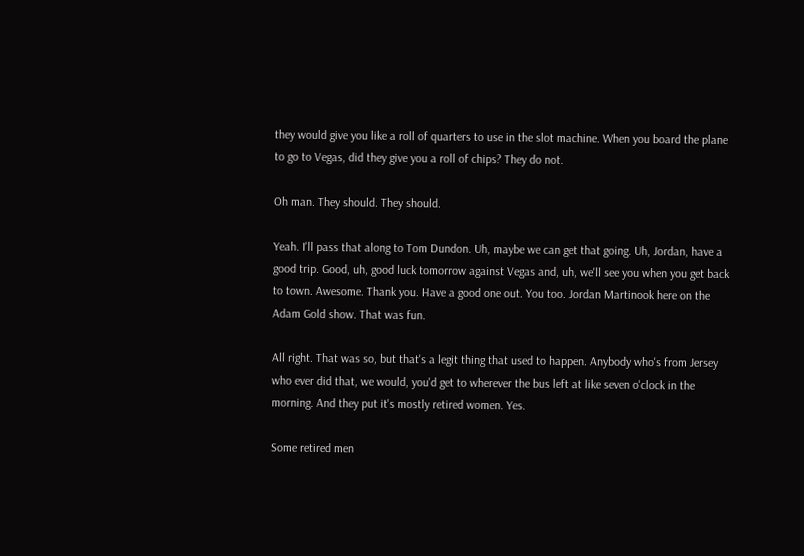they would give you like a roll of quarters to use in the slot machine. When you board the plane to go to Vegas, did they give you a roll of chips? They do not.

Oh man. They should. They should.

Yeah. I'll pass that along to Tom Dundon. Uh, maybe we can get that going. Uh, Jordan, have a good trip. Good, uh, good luck tomorrow against Vegas and, uh, we'll see you when you get back to town. Awesome. Thank you. Have a good one out. You too. Jordan Martinook here on the Adam Gold show. That was fun.

All right. That was so, but that's a legit thing that used to happen. Anybody who's from Jersey who ever did that, we would, you'd get to wherever the bus left at like seven o'clock in the morning. And they put it's mostly retired women. Yes.

Some retired men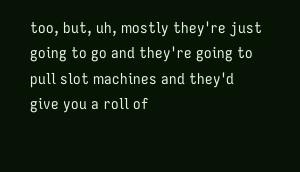too, but, uh, mostly they're just going to go and they're going to pull slot machines and they'd give you a roll of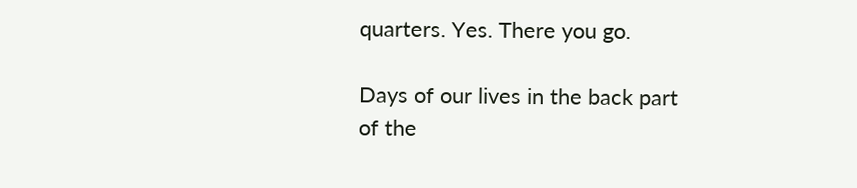quarters. Yes. There you go.

Days of our lives in the back part of the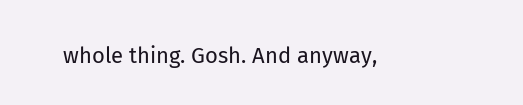whole thing. Gosh. And anyway,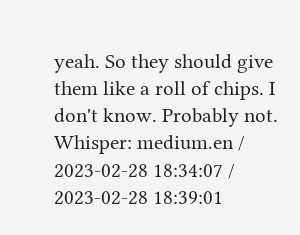yeah. So they should give them like a roll of chips. I don't know. Probably not.
Whisper: medium.en / 2023-02-28 18:34:07 / 2023-02-28 18:39:01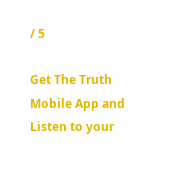/ 5

Get The Truth Mobile App and Listen to your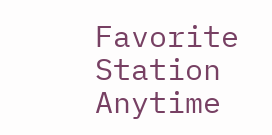Favorite Station Anytime